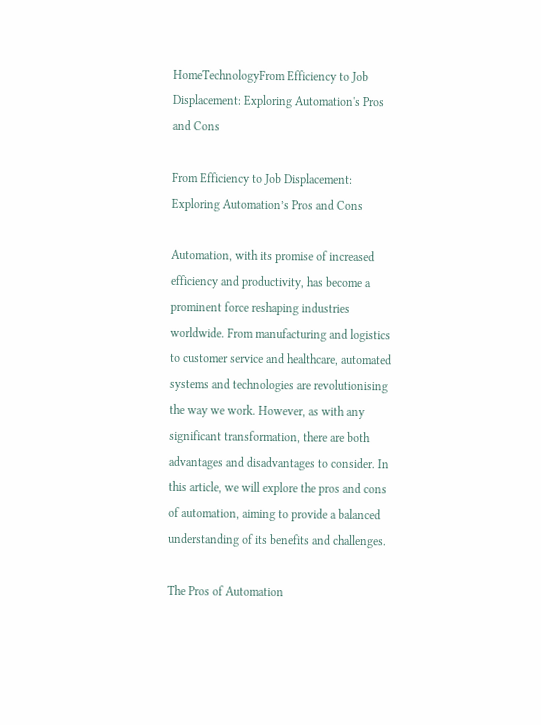HomeTechnologyFrom Efficiency to Job Displacement: Exploring Automation's Pros and Cons

From Efficiency to Job Displacement: Exploring Automation’s Pros and Cons

Automation, with its promise of increased efficiency and productivity, has become a prominent force reshaping industries worldwide. From manufacturing and logistics to customer service and healthcare, automated systems and technologies are revolutionising the way we work. However, as with any significant transformation, there are both advantages and disadvantages to consider. In this article, we will explore the pros and cons of automation, aiming to provide a balanced understanding of its benefits and challenges.

The Pros of Automation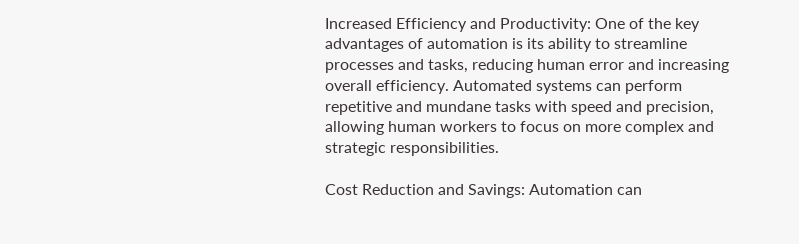Increased Efficiency and Productivity: One of the key advantages of automation is its ability to streamline processes and tasks, reducing human error and increasing overall efficiency. Automated systems can perform repetitive and mundane tasks with speed and precision, allowing human workers to focus on more complex and strategic responsibilities.

Cost Reduction and Savings: Automation can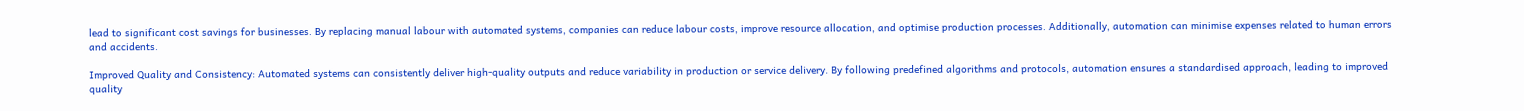lead to significant cost savings for businesses. By replacing manual labour with automated systems, companies can reduce labour costs, improve resource allocation, and optimise production processes. Additionally, automation can minimise expenses related to human errors and accidents.

Improved Quality and Consistency: Automated systems can consistently deliver high-quality outputs and reduce variability in production or service delivery. By following predefined algorithms and protocols, automation ensures a standardised approach, leading to improved quality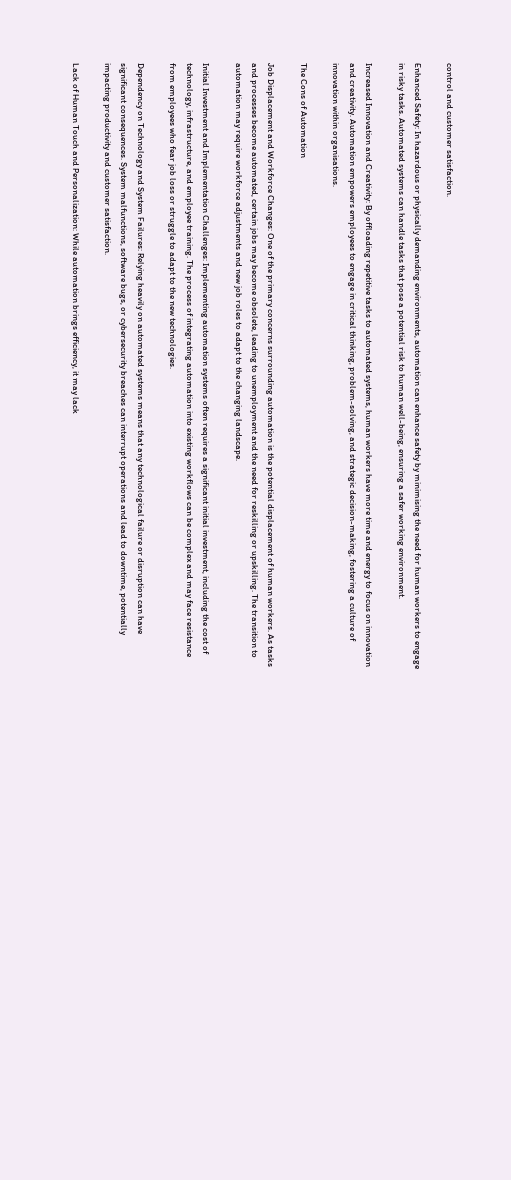control and customer satisfaction.

Enhanced Safety: In hazardous or physically demanding environments, automation can enhance safety by minimising the need for human workers to engage in risky tasks. Automated systems can handle tasks that pose a potential risk to human well-being, ensuring a safer working environment.

Increased Innovation and Creativity: By offloading repetitive tasks to automated systems, human workers have more time and energy to focus on innovation and creativity. Automation empowers employees to engage in critical thinking, problem-solving, and strategic decision-making, fostering a culture of innovation within organisations.

The Cons of Automation

Job Displacement and Workforce Changes: One of the primary concerns surrounding automation is the potential displacement of human workers. As tasks and processes become automated, certain jobs may become obsolete, leading to unemployment and the need for reskilling or upskilling. The transition to automation may require workforce adjustments and new job roles to adapt to the changing landscape.

Initial Investment and Implementation Challenges: Implementing automation systems often requires a significant initial investment, including the cost of technology, infrastructure, and employee training. The process of integrating automation into existing workflows can be complex and may face resistance from employees who fear job loss or struggle to adapt to the new technologies.

Dependency on Technology and System Failures: Relying heavily on automated systems means that any technological failure or disruption can have significant consequences. System malfunctions, software bugs, or cybersecurity breaches can interrupt operations and lead to downtime, potentially impacting productivity and customer satisfaction.

Lack of Human Touch and Personalization: While automation brings efficiency, it may lack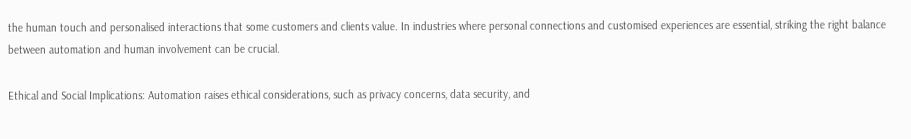the human touch and personalised interactions that some customers and clients value. In industries where personal connections and customised experiences are essential, striking the right balance between automation and human involvement can be crucial.

Ethical and Social Implications: Automation raises ethical considerations, such as privacy concerns, data security, and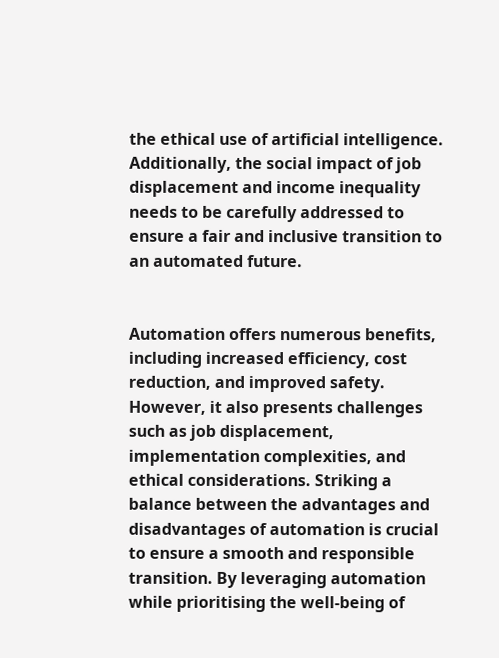the ethical use of artificial intelligence. Additionally, the social impact of job displacement and income inequality needs to be carefully addressed to ensure a fair and inclusive transition to an automated future.


Automation offers numerous benefits, including increased efficiency, cost reduction, and improved safety. However, it also presents challenges such as job displacement, implementation complexities, and ethical considerations. Striking a balance between the advantages and disadvantages of automation is crucial to ensure a smooth and responsible transition. By leveraging automation while prioritising the well-being of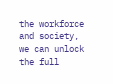the workforce and society, we can unlock the full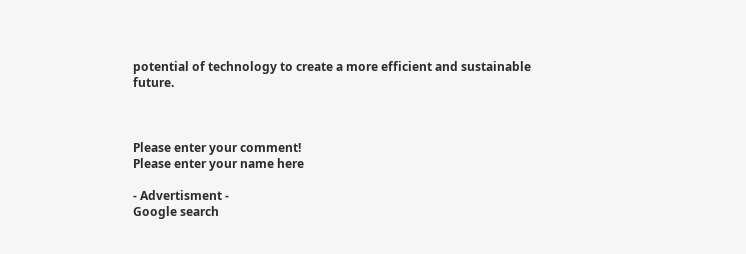potential of technology to create a more efficient and sustainable future.



Please enter your comment!
Please enter your name here

- Advertisment -
Google search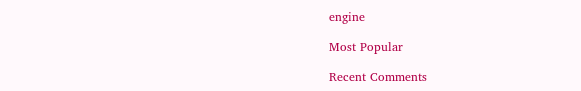engine

Most Popular

Recent Comments